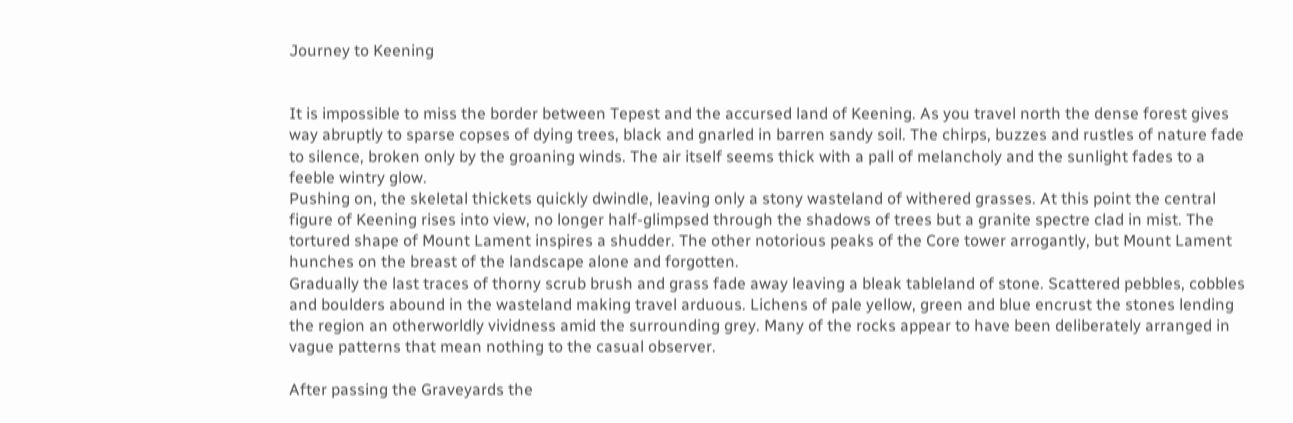Journey to Keening


It is impossible to miss the border between Tepest and the accursed land of Keening. As you travel north the dense forest gives way abruptly to sparse copses of dying trees, black and gnarled in barren sandy soil. The chirps, buzzes and rustles of nature fade to silence, broken only by the groaning winds. The air itself seems thick with a pall of melancholy and the sunlight fades to a feeble wintry glow.
Pushing on, the skeletal thickets quickly dwindle, leaving only a stony wasteland of withered grasses. At this point the central figure of Keening rises into view, no longer half-glimpsed through the shadows of trees but a granite spectre clad in mist. The tortured shape of Mount Lament inspires a shudder. The other notorious peaks of the Core tower arrogantly, but Mount Lament hunches on the breast of the landscape alone and forgotten.
Gradually the last traces of thorny scrub brush and grass fade away leaving a bleak tableland of stone. Scattered pebbles, cobbles and boulders abound in the wasteland making travel arduous. Lichens of pale yellow, green and blue encrust the stones lending the region an otherworldly vividness amid the surrounding grey. Many of the rocks appear to have been deliberately arranged in vague patterns that mean nothing to the casual observer.

After passing the Graveyards the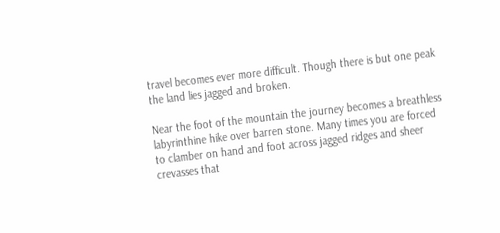travel becomes ever more difficult. Though there is but one peak the land lies jagged and broken.

Near the foot of the mountain the journey becomes a breathless labyrinthine hike over barren stone. Many times you are forced to clamber on hand and foot across jagged ridges and sheer crevasses that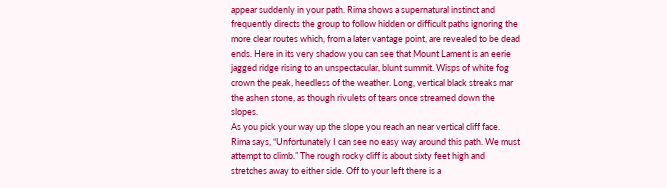appear suddenly in your path. Rima shows a supernatural instinct and frequently directs the group to follow hidden or difficult paths ignoring the more clear routes which, from a later vantage point, are revealed to be dead ends. Here in its very shadow you can see that Mount Lament is an eerie jagged ridge rising to an unspectacular, blunt summit. Wisps of white fog crown the peak, heedless of the weather. Long, vertical black streaks mar the ashen stone, as though rivulets of tears once streamed down the slopes.
As you pick your way up the slope you reach an near vertical cliff face. Rima says, “Unfortunately I can see no easy way around this path. We must attempt to climb.” The rough rocky cliff is about sixty feet high and stretches away to either side. Off to your left there is a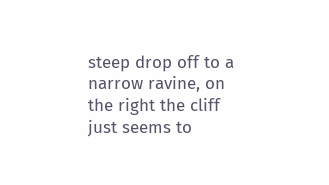steep drop off to a narrow ravine, on the right the cliff just seems to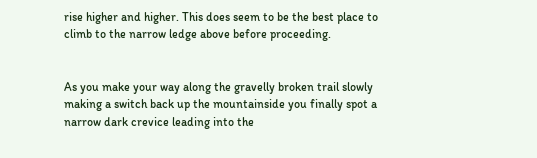rise higher and higher. This does seem to be the best place to climb to the narrow ledge above before proceeding.


As you make your way along the gravelly broken trail slowly making a switch back up the mountainside you finally spot a narrow dark crevice leading into the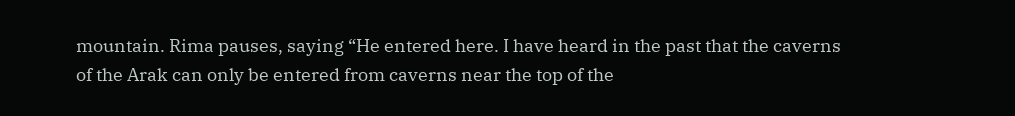mountain. Rima pauses, saying “He entered here. I have heard in the past that the caverns of the Arak can only be entered from caverns near the top of the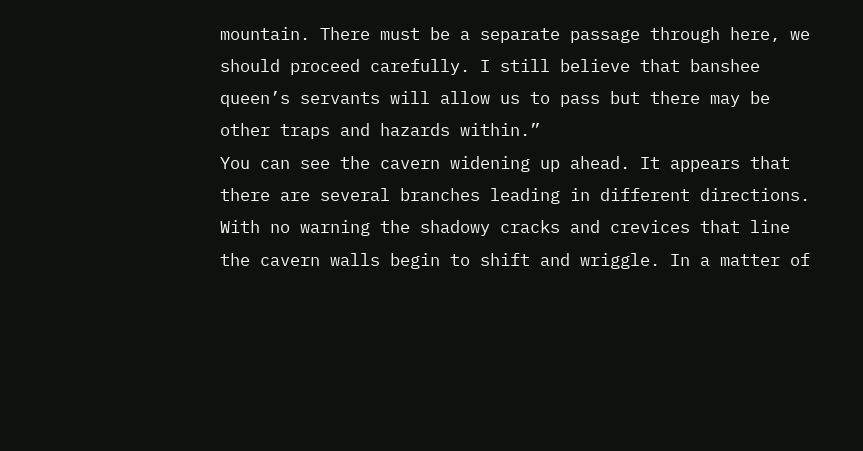mountain. There must be a separate passage through here, we should proceed carefully. I still believe that banshee queen’s servants will allow us to pass but there may be other traps and hazards within.”
You can see the cavern widening up ahead. It appears that there are several branches leading in different directions.
With no warning the shadowy cracks and crevices that line the cavern walls begin to shift and wriggle. In a matter of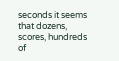seconds it seems that dozens, scores, hundreds of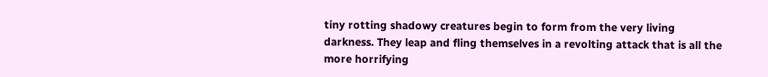tiny rotting shadowy creatures begin to form from the very living darkness. They leap and fling themselves in a revolting attack that is all the more horrifying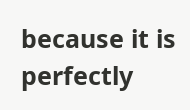because it is perfectly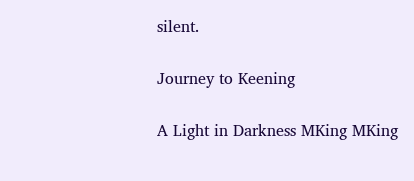silent.

Journey to Keening

A Light in Darkness MKing MKing